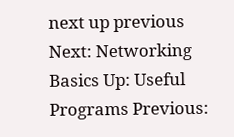next up previous
Next: Networking Basics Up: Useful Programs Previous: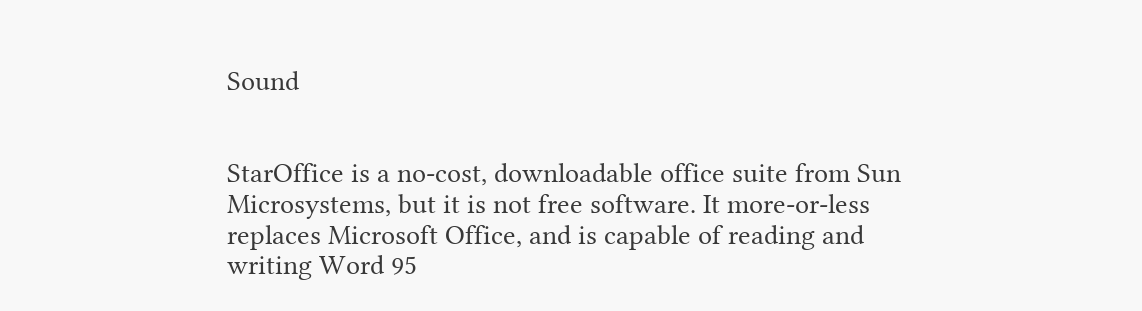Sound


StarOffice is a no-cost, downloadable office suite from Sun Microsystems, but it is not free software. It more-or-less replaces Microsoft Office, and is capable of reading and writing Word 95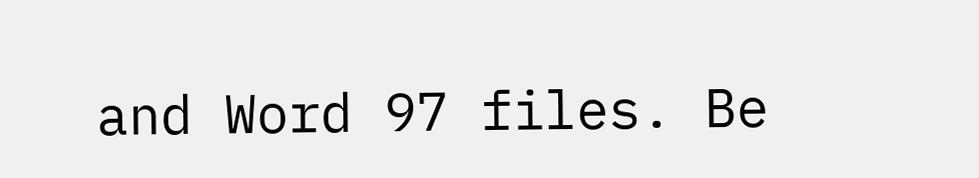and Word 97 files. Be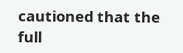cautioned that the full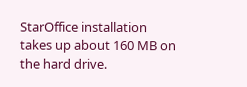StarOffice installation takes up about 160 MB on the hard drive.